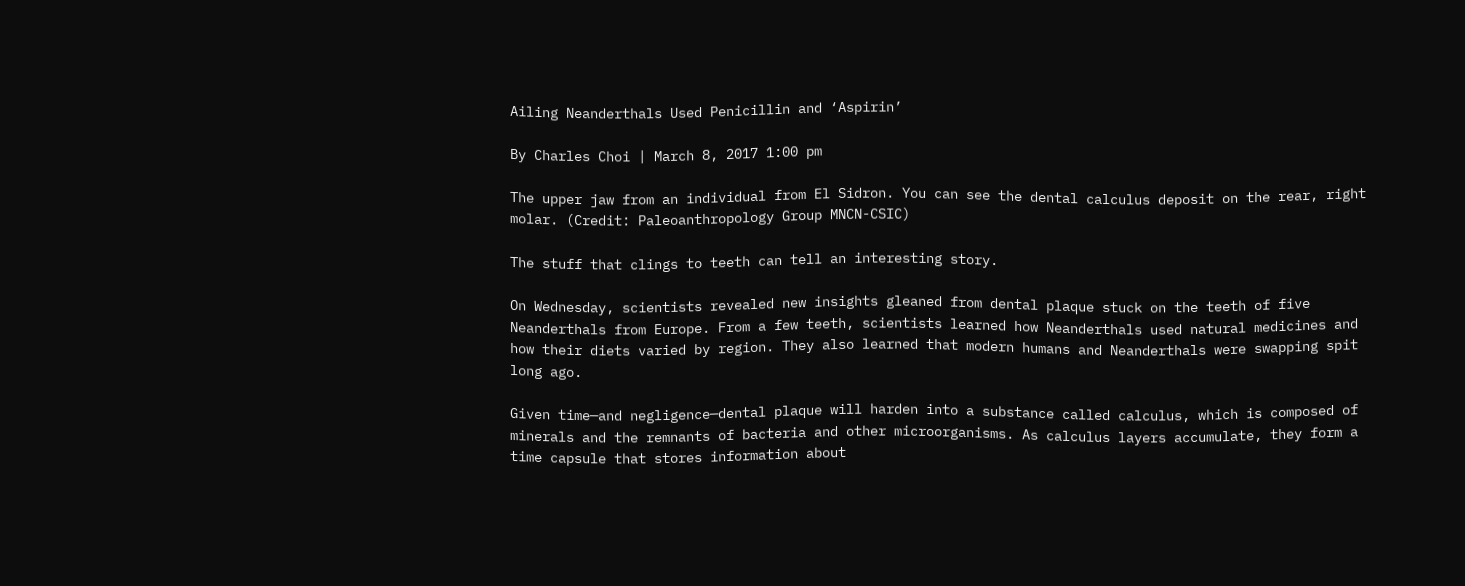Ailing Neanderthals Used Penicillin and ‘Aspirin’

By Charles Choi | March 8, 2017 1:00 pm

The upper jaw from an individual from El Sidron. You can see the dental calculus deposit on the rear, right molar. (Credit: Paleoanthropology Group MNCN-CSIC)

The stuff that clings to teeth can tell an interesting story.

On Wednesday, scientists revealed new insights gleaned from dental plaque stuck on the teeth of five Neanderthals from Europe. From a few teeth, scientists learned how Neanderthals used natural medicines and how their diets varied by region. They also learned that modern humans and Neanderthals were swapping spit long ago.

Given time—and negligence—dental plaque will harden into a substance called calculus, which is composed of minerals and the remnants of bacteria and other microorganisms. As calculus layers accumulate, they form a time capsule that stores information about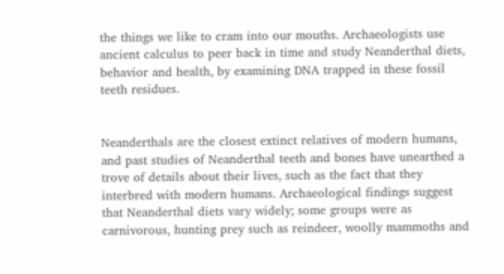the things we like to cram into our mouths. Archaeologists use ancient calculus to peer back in time and study Neanderthal diets, behavior and health, by examining DNA trapped in these fossil teeth residues.


Neanderthals are the closest extinct relatives of modern humans, and past studies of Neanderthal teeth and bones have unearthed a trove of details about their lives, such as the fact that they interbred with modern humans. Archaeological findings suggest that Neanderthal diets vary widely; some groups were as carnivorous, hunting prey such as reindeer, woolly mammoths and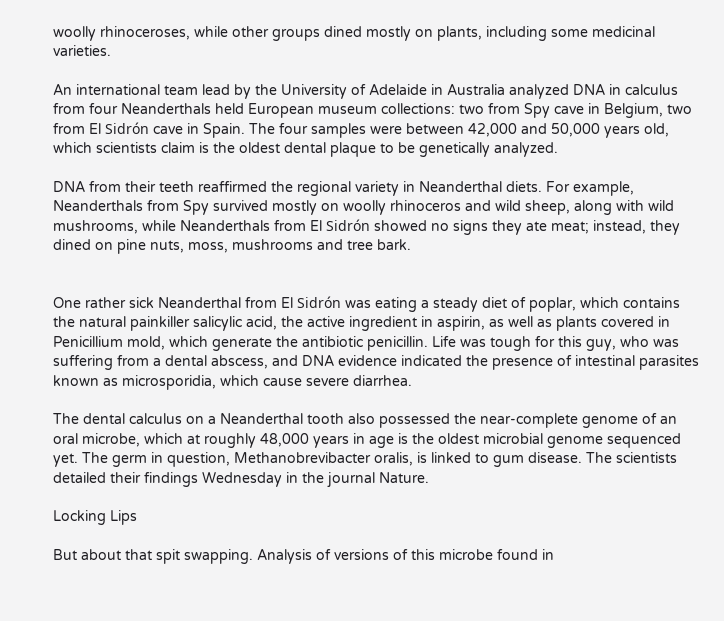woolly rhinoceroses, while other groups dined mostly on plants, including some medicinal varieties.

An international team lead by the University of Adelaide in Australia analyzed DNA in calculus from four Neanderthals held European museum collections: two from Spy cave in Belgium, two from El Sidrón cave in Spain. The four samples were between 42,000 and 50,000 years old, which scientists claim is the oldest dental plaque to be genetically analyzed.

DNA from their teeth reaffirmed the regional variety in Neanderthal diets. For example, Neanderthals from Spy survived mostly on woolly rhinoceros and wild sheep, along with wild mushrooms, while Neanderthals from El Sidrón showed no signs they ate meat; instead, they dined on pine nuts, moss, mushrooms and tree bark.


One rather sick Neanderthal from El Sidrón was eating a steady diet of poplar, which contains the natural painkiller salicylic acid, the active ingredient in aspirin, as well as plants covered in Penicillium mold, which generate the antibiotic penicillin. Life was tough for this guy, who was suffering from a dental abscess, and DNA evidence indicated the presence of intestinal parasites known as microsporidia, which cause severe diarrhea.

The dental calculus on a Neanderthal tooth also possessed the near-complete genome of an oral microbe, which at roughly 48,000 years in age is the oldest microbial genome sequenced yet. The germ in question, Methanobrevibacter oralis, is linked to gum disease. The scientists detailed their findings Wednesday in the journal Nature.

Locking Lips

But about that spit swapping. Analysis of versions of this microbe found in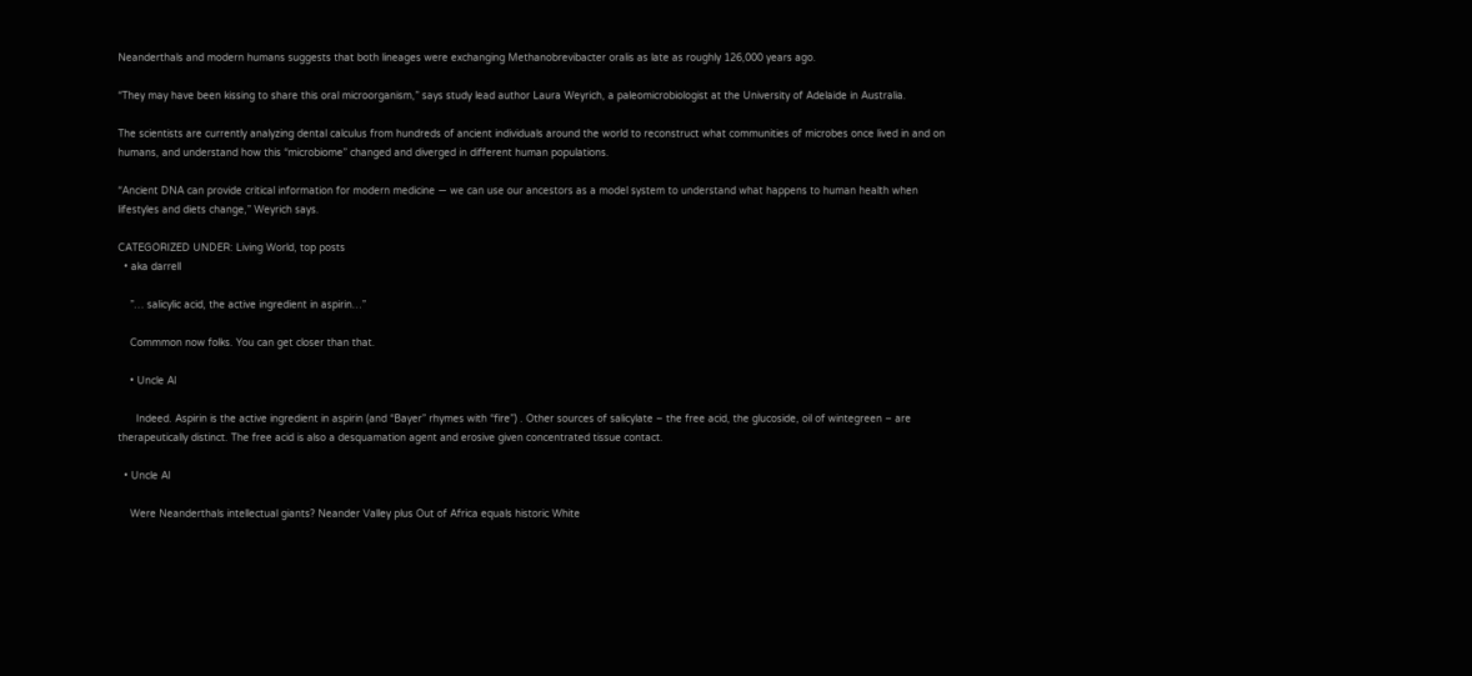Neanderthals and modern humans suggests that both lineages were exchanging Methanobrevibacter oralis as late as roughly 126,000 years ago.

“They may have been kissing to share this oral microorganism,” says study lead author Laura Weyrich, a paleomicrobiologist at the University of Adelaide in Australia.

The scientists are currently analyzing dental calculus from hundreds of ancient individuals around the world to reconstruct what communities of microbes once lived in and on humans, and understand how this “microbiome” changed and diverged in different human populations.

“Ancient DNA can provide critical information for modern medicine — we can use our ancestors as a model system to understand what happens to human health when lifestyles and diets change,” Weyrich says.

CATEGORIZED UNDER: Living World, top posts
  • aka darrell

    ”… salicylic acid, the active ingredient in aspirin…”

    Commmon now folks. You can get closer than that.

    • Uncle Al

      Indeed. Aspirin is the active ingredient in aspirin (and “Bayer” rhymes with “fire”) . Other sources of salicylate – the free acid, the glucoside, oil of wintegreen – are therapeutically distinct. The free acid is also a desquamation agent and erosive given concentrated tissue contact.

  • Uncle Al

    Were Neanderthals intellectual giants? Neander Valley plus Out of Africa equals historic White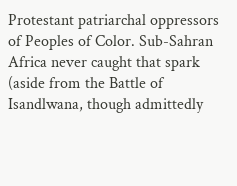Protestant patriarchal oppressors of Peoples of Color. Sub-Sahran Africa never caught that spark (aside from the Battle of Isandlwana, though admittedly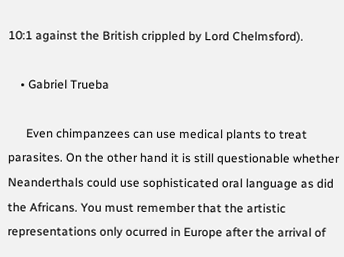10:1 against the British crippled by Lord Chelmsford).

    • Gabriel Trueba

      Even chimpanzees can use medical plants to treat parasites. On the other hand it is still questionable whether Neanderthals could use sophisticated oral language as did the Africans. You must remember that the artistic representations only ocurred in Europe after the arrival of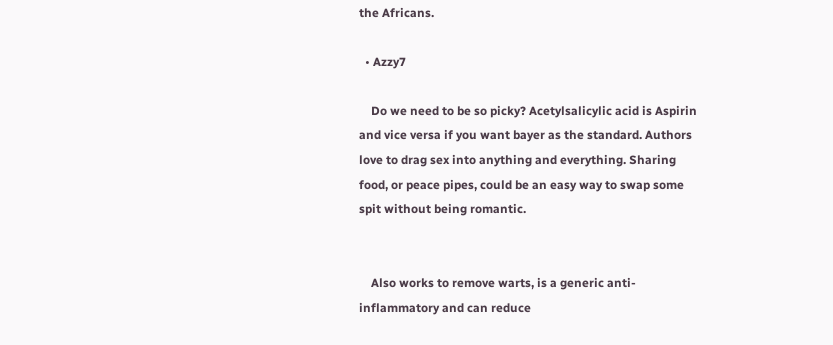the Africans.

  • Azzy7

    Do we need to be so picky? Acetylsalicylic acid is Aspirin and vice versa if you want bayer as the standard. Authors love to drag sex into anything and everything. Sharing food, or peace pipes, could be an easy way to swap some spit without being romantic.


    Also works to remove warts, is a generic anti-inflammatory and can reduce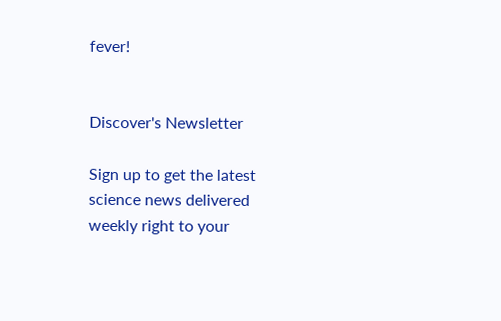fever!


Discover's Newsletter

Sign up to get the latest science news delivered weekly right to your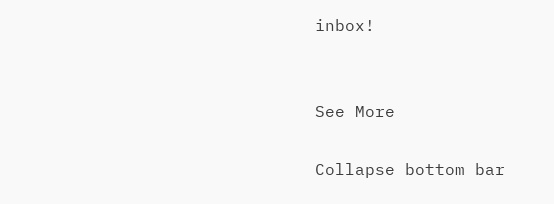inbox!


See More

Collapse bottom bar